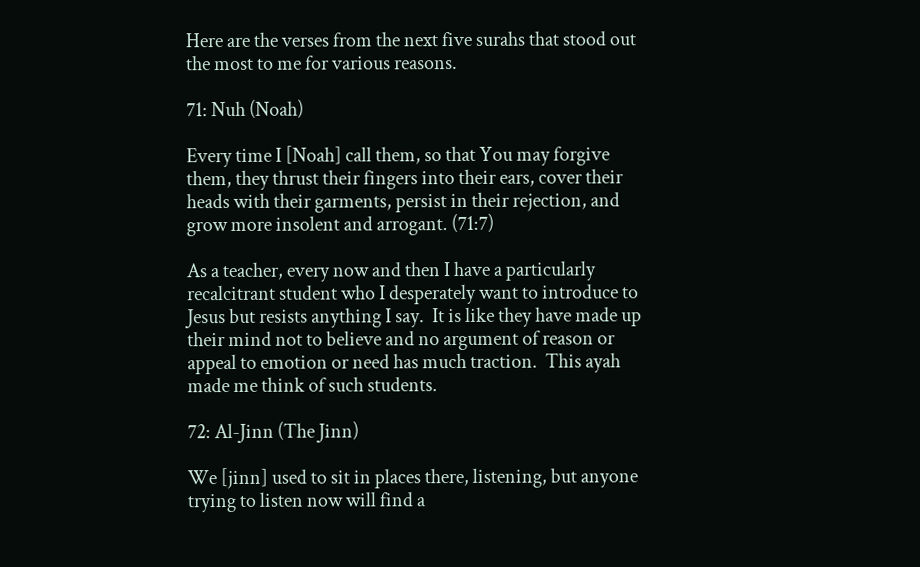Here are the verses from the next five surahs that stood out the most to me for various reasons.

71: Nuh (Noah)

Every time I [Noah] call them, so that You may forgive them, they thrust their fingers into their ears, cover their heads with their garments, persist in their rejection, and grow more insolent and arrogant. (71:7)

As a teacher, every now and then I have a particularly recalcitrant student who I desperately want to introduce to Jesus but resists anything I say.  It is like they have made up their mind not to believe and no argument of reason or appeal to emotion or need has much traction.  This ayah made me think of such students.

72: Al-Jinn (The Jinn)

We [jinn] used to sit in places there, listening, but anyone trying to listen now will find a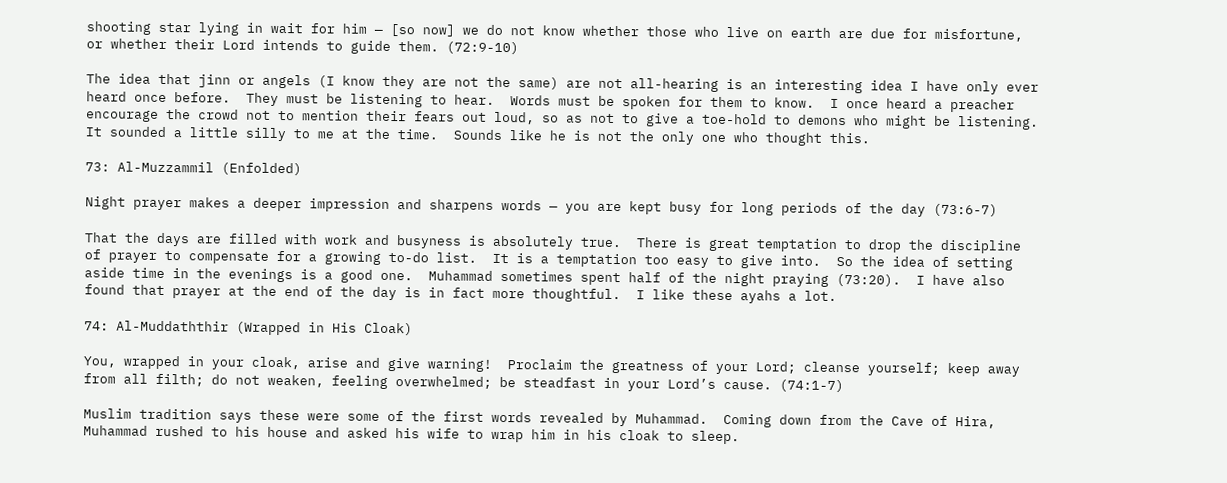shooting star lying in wait for him — [so now] we do not know whether those who live on earth are due for misfortune, or whether their Lord intends to guide them. (72:9-10)

The idea that jinn or angels (I know they are not the same) are not all-hearing is an interesting idea I have only ever heard once before.  They must be listening to hear.  Words must be spoken for them to know.  I once heard a preacher encourage the crowd not to mention their fears out loud, so as not to give a toe-hold to demons who might be listening.  It sounded a little silly to me at the time.  Sounds like he is not the only one who thought this.

73: Al-Muzzammil (Enfolded)

Night prayer makes a deeper impression and sharpens words — you are kept busy for long periods of the day (73:6-7)

That the days are filled with work and busyness is absolutely true.  There is great temptation to drop the discipline of prayer to compensate for a growing to-do list.  It is a temptation too easy to give into.  So the idea of setting aside time in the evenings is a good one.  Muhammad sometimes spent half of the night praying (73:20).  I have also found that prayer at the end of the day is in fact more thoughtful.  I like these ayahs a lot.

74: Al-Muddaththir (Wrapped in His Cloak)

You, wrapped in your cloak, arise and give warning!  Proclaim the greatness of your Lord; cleanse yourself; keep away from all filth; do not weaken, feeling overwhelmed; be steadfast in your Lord’s cause. (74:1-7)

Muslim tradition says these were some of the first words revealed by Muhammad.  Coming down from the Cave of Hira, Muhammad rushed to his house and asked his wife to wrap him in his cloak to sleep.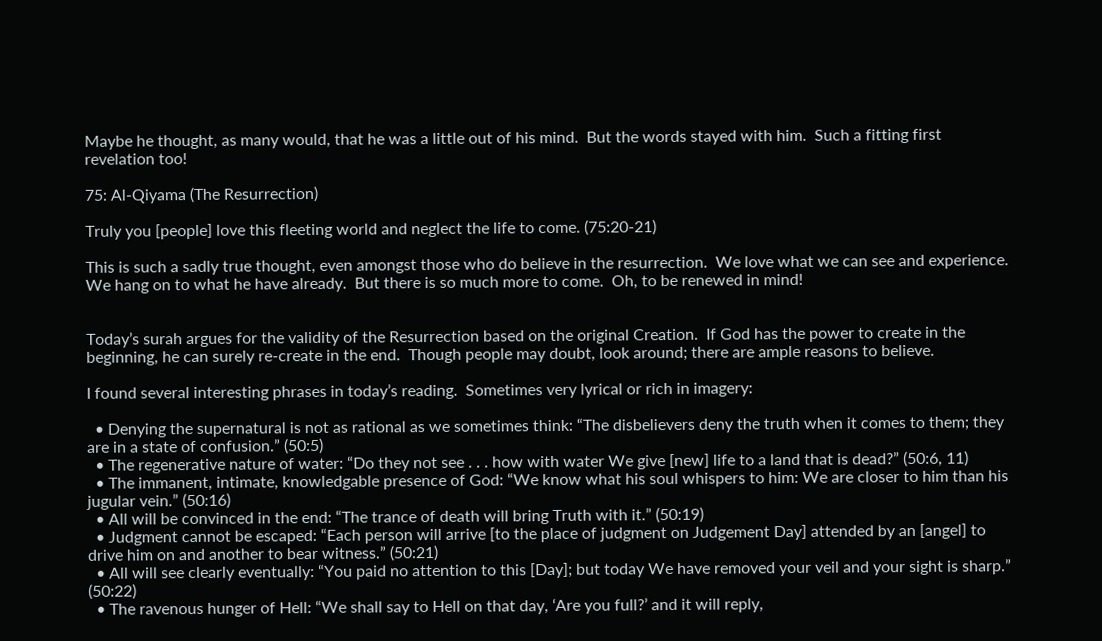Maybe he thought, as many would, that he was a little out of his mind.  But the words stayed with him.  Such a fitting first revelation too!

75: Al-Qiyama (The Resurrection)

Truly you [people] love this fleeting world and neglect the life to come. (75:20-21)

This is such a sadly true thought, even amongst those who do believe in the resurrection.  We love what we can see and experience.  We hang on to what he have already.  But there is so much more to come.  Oh, to be renewed in mind!


Today’s surah argues for the validity of the Resurrection based on the original Creation.  If God has the power to create in the beginning, he can surely re-create in the end.  Though people may doubt, look around; there are ample reasons to believe.

I found several interesting phrases in today’s reading.  Sometimes very lyrical or rich in imagery:

  • Denying the supernatural is not as rational as we sometimes think: “The disbelievers deny the truth when it comes to them; they are in a state of confusion.” (50:5)
  • The regenerative nature of water: “Do they not see . . . how with water We give [new] life to a land that is dead?” (50:6, 11)
  • The immanent, intimate, knowledgable presence of God: “We know what his soul whispers to him: We are closer to him than his jugular vein.” (50:16)
  • All will be convinced in the end: “The trance of death will bring Truth with it.” (50:19)
  • Judgment cannot be escaped: “Each person will arrive [to the place of judgment on Judgement Day] attended by an [angel] to drive him on and another to bear witness.” (50:21)
  • All will see clearly eventually: “You paid no attention to this [Day]; but today We have removed your veil and your sight is sharp.” (50:22)
  • The ravenous hunger of Hell: “We shall say to Hell on that day, ‘Are you full?’ and it will reply,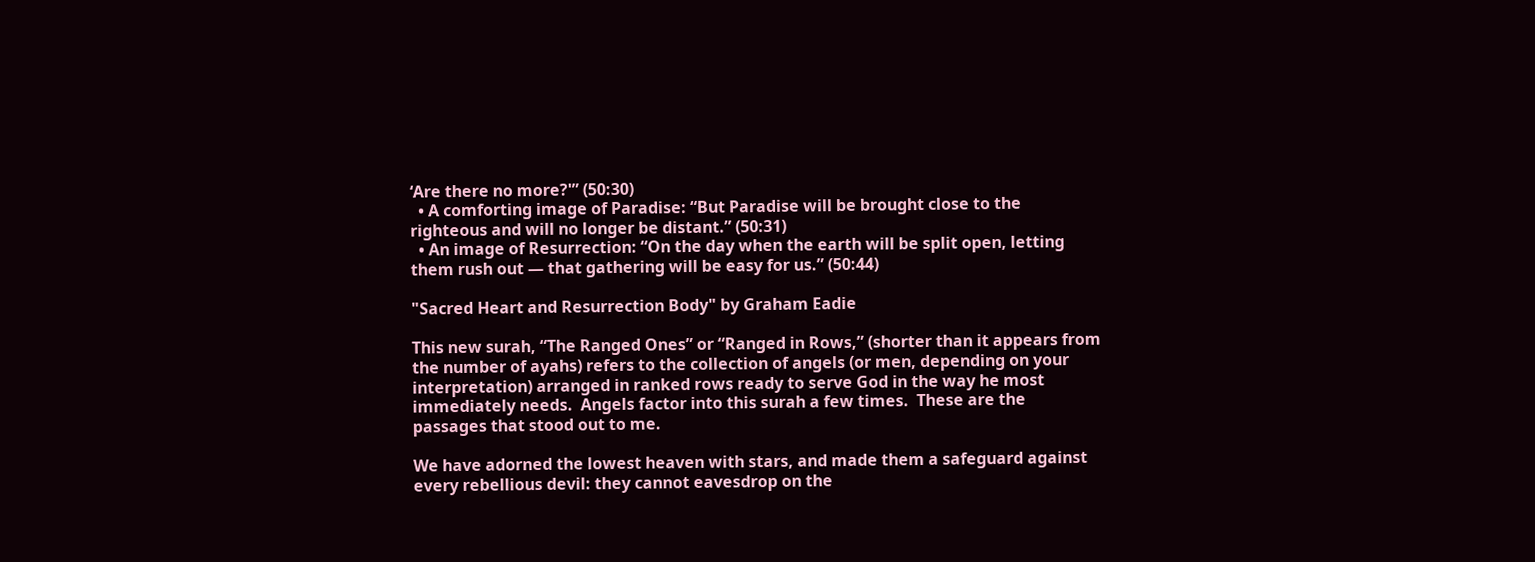‘Are there no more?'” (50:30)
  • A comforting image of Paradise: “But Paradise will be brought close to the righteous and will no longer be distant.” (50:31)
  • An image of Resurrection: “On the day when the earth will be split open, letting them rush out — that gathering will be easy for us.” (50:44)

"Sacred Heart and Resurrection Body" by Graham Eadie

This new surah, “The Ranged Ones” or “Ranged in Rows,” (shorter than it appears from the number of ayahs) refers to the collection of angels (or men, depending on your interpretation) arranged in ranked rows ready to serve God in the way he most immediately needs.  Angels factor into this surah a few times.  These are the passages that stood out to me.

We have adorned the lowest heaven with stars, and made them a safeguard against every rebellious devil: they cannot eavesdrop on the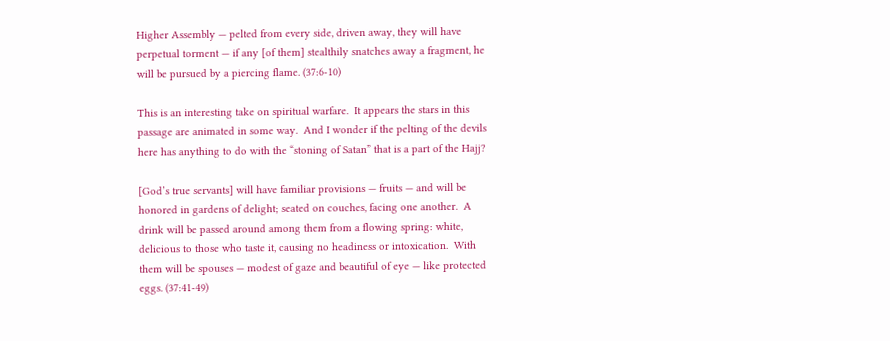Higher Assembly — pelted from every side, driven away, they will have perpetual torment — if any [of them] stealthily snatches away a fragment, he will be pursued by a piercing flame. (37:6-10)

This is an interesting take on spiritual warfare.  It appears the stars in this passage are animated in some way.  And I wonder if the pelting of the devils here has anything to do with the “stoning of Satan” that is a part of the Hajj?

[God’s true servants] will have familiar provisions — fruits — and will be honored in gardens of delight; seated on couches, facing one another.  A drink will be passed around among them from a flowing spring: white, delicious to those who taste it, causing no headiness or intoxication.  With them will be spouses — modest of gaze and beautiful of eye — like protected eggs. (37:41-49)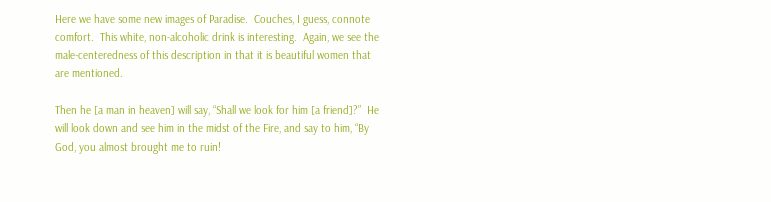Here we have some new images of Paradise.  Couches, I guess, connote comfort.  This white, non-alcoholic drink is interesting.  Again, we see the male-centeredness of this description in that it is beautiful women that are mentioned.

Then he [a man in heaven] will say, “Shall we look for him [a friend]?”  He will look down and see him in the midst of the Fire, and say to him, “By God, you almost brought me to ruin!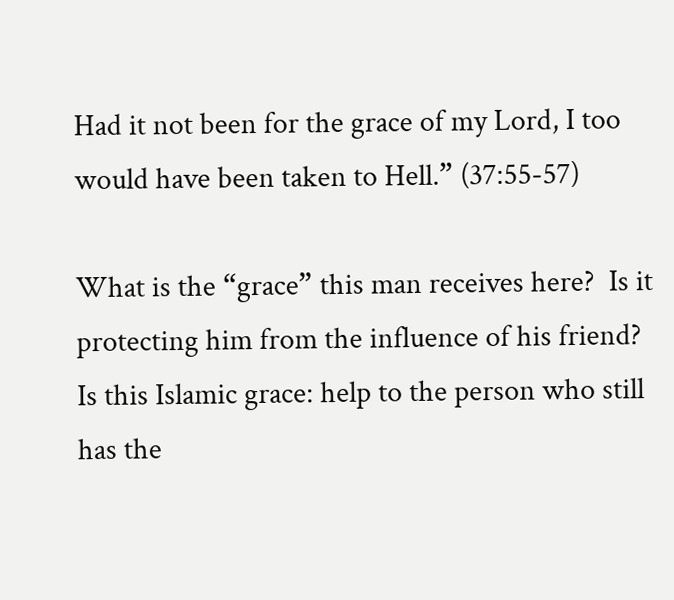Had it not been for the grace of my Lord, I too would have been taken to Hell.” (37:55-57)

What is the “grace” this man receives here?  Is it protecting him from the influence of his friend?  Is this Islamic grace: help to the person who still has the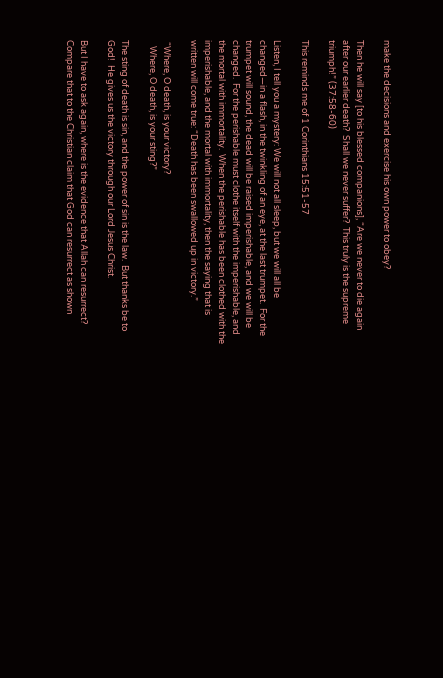make the decisions and exercise his own power to obey?

Then he will say [to his blessed companions], “Are we never to die again after our earlier death?  Shall we never suffer?  This truly is the supreme triumph!” (37:58-60)

This reminds me of 1 Corinthians 15:51-57

Listen, I tell you a mystery: We will not all sleep, but we will all be changed—in a flash, in the twinkling of an eye, at the last trumpet.  For the trumpet will sound, the dead will be raised imperishable, and we will be changed.  For the perishable must clothe itself with the imperishable, and the mortal with immortality.  When the perishable has been clothed with the imperishable, and the mortal with immortality, then the saying that is written will come true: “Death has been swallowed up in victory.”

 “Where, O death, is your victory?
   Where, O death, is your sting?”

The sting of death is sin, and the power of sin is the law.  But thanks be to God!  He gives us the victory through our Lord Jesus Christ.

But I have to ask again, where is the evidence that Allah can resurrect?  Compare that to the Christian claim that God can resurrect as shown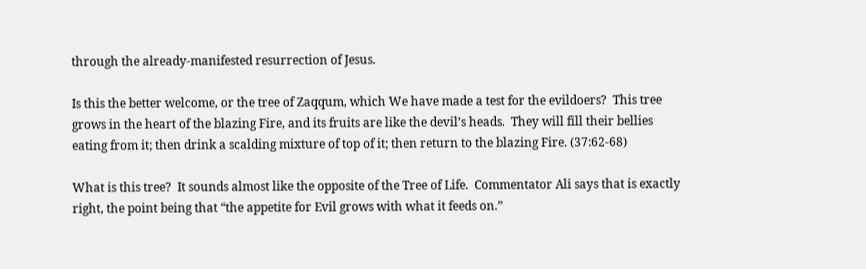through the already-manifested resurrection of Jesus.

Is this the better welcome, or the tree of Zaqqum, which We have made a test for the evildoers?  This tree grows in the heart of the blazing Fire, and its fruits are like the devil’s heads.  They will fill their bellies eating from it; then drink a scalding mixture of top of it; then return to the blazing Fire. (37:62-68)

What is this tree?  It sounds almost like the opposite of the Tree of Life.  Commentator Ali says that is exactly right, the point being that “the appetite for Evil grows with what it feeds on.”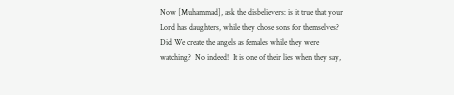Now [Muhammad], ask the disbelievers: is it true that your Lord has daughters, while they chose sons for themselves?  Did We create the angels as females while they were watching?  No indeed!  It is one of their lies when they say,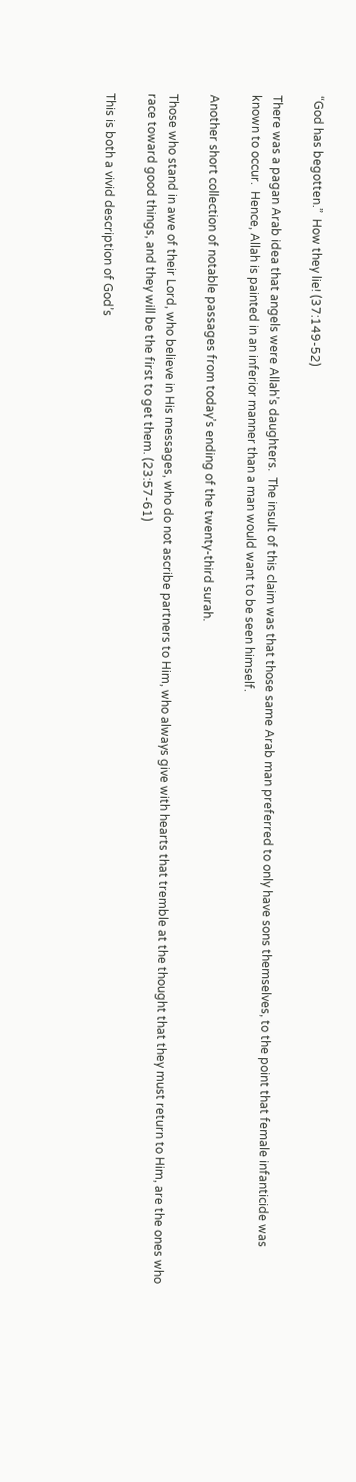“God has begotten.”  How they lie! (37:149-52)

There was a pagan Arab idea that angels were Allah’s daughters.  The insult of this claim was that those same Arab man preferred to only have sons themselves, to the point that female infanticide was known to occur.  Hence, Allah is painted in an inferior manner than a man would want to be seen himself.

Another short collection of notable passages from today’s ending of the twenty-third surah.

Those who stand in awe of their Lord, who believe in His messages, who do not ascribe partners to Him, who always give with hearts that tremble at the thought that they must return to Him, are the ones who race toward good things, and they will be the first to get them. (23:57-61)

This is both a vivid description of God’s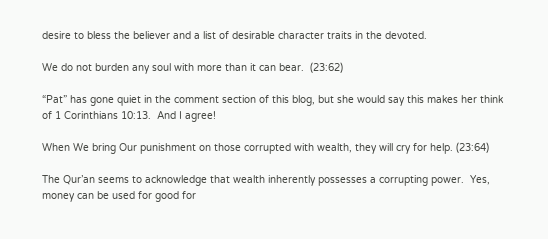desire to bless the believer and a list of desirable character traits in the devoted.

We do not burden any soul with more than it can bear.  (23:62)

“Pat” has gone quiet in the comment section of this blog, but she would say this makes her think of 1 Corinthians 10:13.  And I agree!

When We bring Our punishment on those corrupted with wealth, they will cry for help. (23:64)

The Qur’an seems to acknowledge that wealth inherently possesses a corrupting power.  Yes, money can be used for good for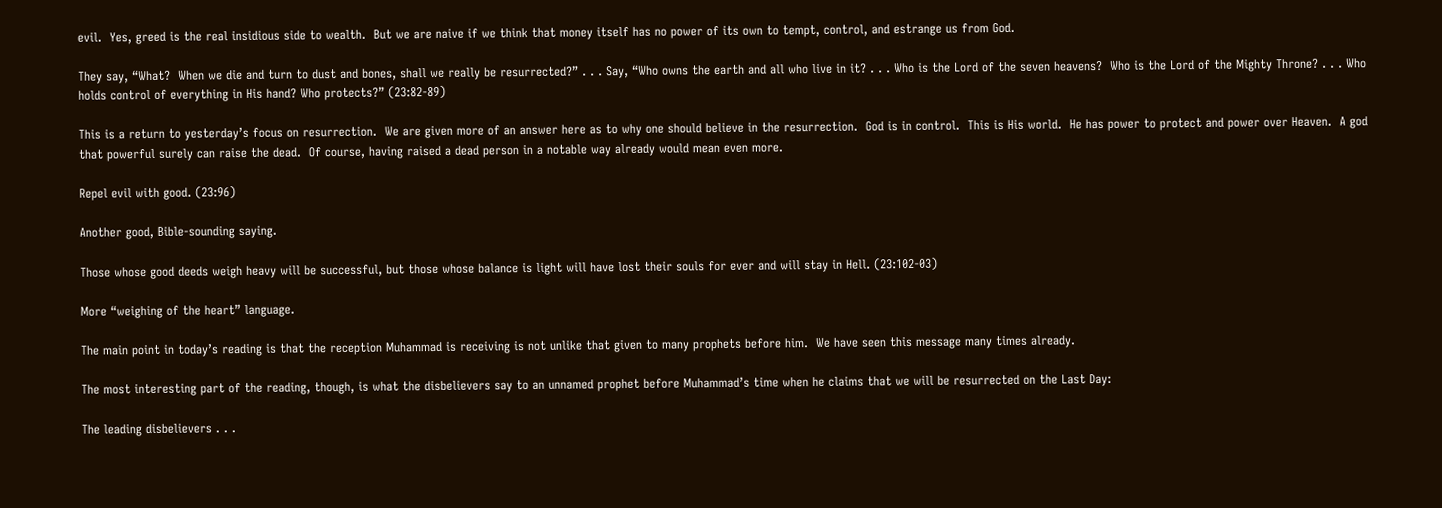evil.  Yes, greed is the real insidious side to wealth.  But we are naive if we think that money itself has no power of its own to tempt, control, and estrange us from God.

They say, “What?  When we die and turn to dust and bones, shall we really be resurrected?” . . . Say, “Who owns the earth and all who live in it? . . . Who is the Lord of the seven heavens?  Who is the Lord of the Mighty Throne? . . . Who holds control of everything in His hand? Who protects?” (23:82-89)

This is a return to yesterday’s focus on resurrection.  We are given more of an answer here as to why one should believe in the resurrection.  God is in control.  This is His world.  He has power to protect and power over Heaven.  A god that powerful surely can raise the dead.  Of course, having raised a dead person in a notable way already would mean even more.

Repel evil with good. (23:96)

Another good, Bible-sounding saying.

Those whose good deeds weigh heavy will be successful, but those whose balance is light will have lost their souls for ever and will stay in Hell. (23:102-03)

More “weighing of the heart” language.

The main point in today’s reading is that the reception Muhammad is receiving is not unlike that given to many prophets before him.  We have seen this message many times already.

The most interesting part of the reading, though, is what the disbelievers say to an unnamed prophet before Muhammad’s time when he claims that we will be resurrected on the Last Day:

The leading disbelievers . . .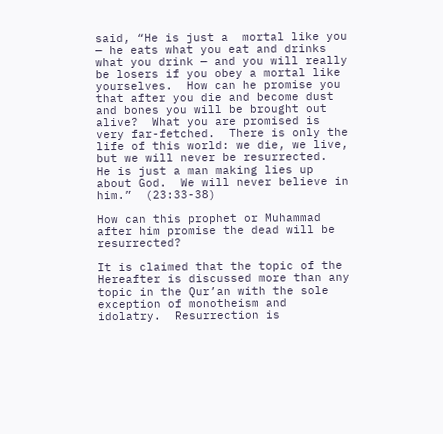said, “He is just a  mortal like you — he eats what you eat and drinks what you drink — and you will really be losers if you obey a mortal like yourselves.  How can he promise you that after you die and become dust and bones you will be brought out alive?  What you are promised is very far-fetched.  There is only the life of this world: we die, we live, but we will never be resurrected.  He is just a man making lies up about God.  We will never believe in him.”  (23:33-38)

How can this prophet or Muhammad after him promise the dead will be resurrected?

It is claimed that the topic of the Hereafter is discussed more than any topic in the Qur’an with the sole exception of monotheism and idolatry.  Resurrection is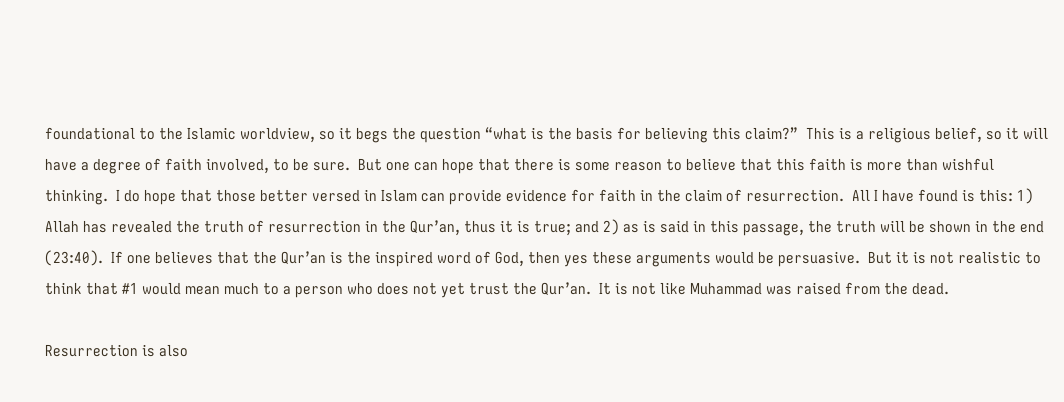foundational to the Islamic worldview, so it begs the question “what is the basis for believing this claim?”  This is a religious belief, so it will have a degree of faith involved, to be sure.  But one can hope that there is some reason to believe that this faith is more than wishful thinking.  I do hope that those better versed in Islam can provide evidence for faith in the claim of resurrection.  All I have found is this: 1) Allah has revealed the truth of resurrection in the Qur’an, thus it is true; and 2) as is said in this passage, the truth will be shown in the end (23:40).  If one believes that the Qur’an is the inspired word of God, then yes these arguments would be persuasive.  But it is not realistic to think that #1 would mean much to a person who does not yet trust the Qur’an.  It is not like Muhammad was raised from the dead.

Resurrection is also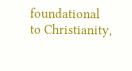foundational to Christianity,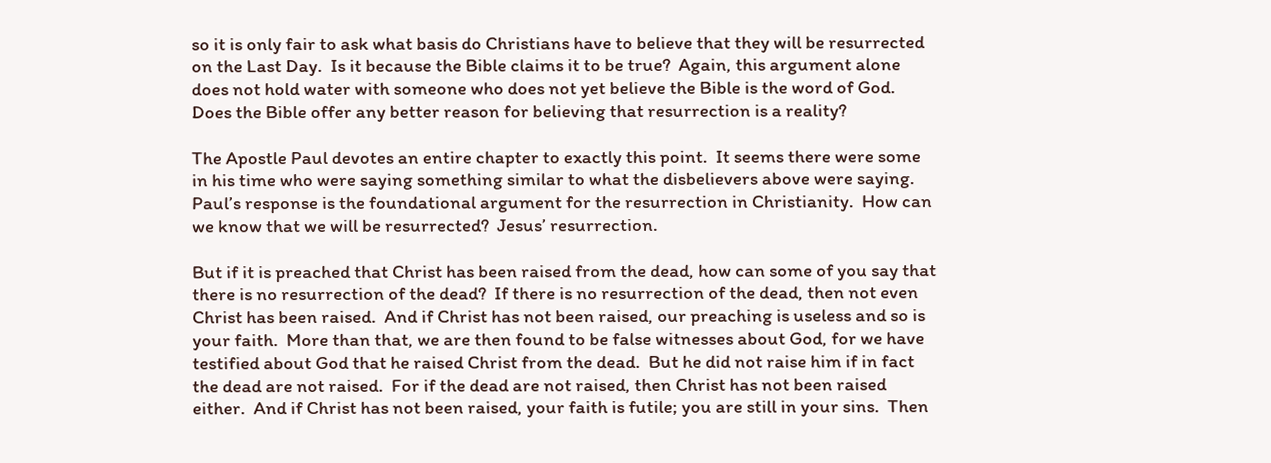so it is only fair to ask what basis do Christians have to believe that they will be resurrected on the Last Day.  Is it because the Bible claims it to be true?  Again, this argument alone does not hold water with someone who does not yet believe the Bible is the word of God.  Does the Bible offer any better reason for believing that resurrection is a reality?

The Apostle Paul devotes an entire chapter to exactly this point.  It seems there were some in his time who were saying something similar to what the disbelievers above were saying.  Paul’s response is the foundational argument for the resurrection in Christianity.  How can we know that we will be resurrected?  Jesus’ resurrection.

But if it is preached that Christ has been raised from the dead, how can some of you say that there is no resurrection of the dead?  If there is no resurrection of the dead, then not even Christ has been raised.  And if Christ has not been raised, our preaching is useless and so is your faith.  More than that, we are then found to be false witnesses about God, for we have testified about God that he raised Christ from the dead.  But he did not raise him if in fact the dead are not raised.  For if the dead are not raised, then Christ has not been raised either.  And if Christ has not been raised, your faith is futile; you are still in your sins.  Then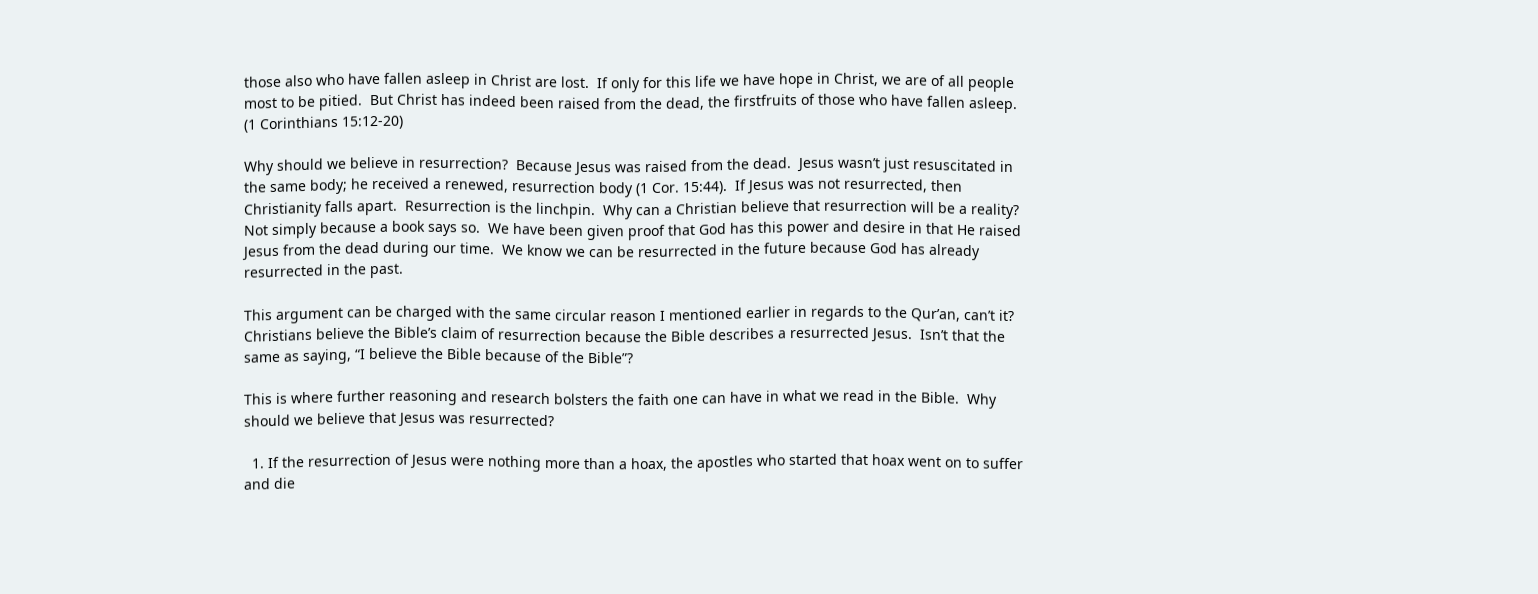those also who have fallen asleep in Christ are lost.  If only for this life we have hope in Christ, we are of all people most to be pitied.  But Christ has indeed been raised from the dead, the firstfruits of those who have fallen asleep. (1 Corinthians 15:12-20)

Why should we believe in resurrection?  Because Jesus was raised from the dead.  Jesus wasn’t just resuscitated in the same body; he received a renewed, resurrection body (1 Cor. 15:44).  If Jesus was not resurrected, then Christianity falls apart.  Resurrection is the linchpin.  Why can a Christian believe that resurrection will be a reality?  Not simply because a book says so.  We have been given proof that God has this power and desire in that He raised Jesus from the dead during our time.  We know we can be resurrected in the future because God has already resurrected in the past.

This argument can be charged with the same circular reason I mentioned earlier in regards to the Qur’an, can’t it?  Christians believe the Bible’s claim of resurrection because the Bible describes a resurrected Jesus.  Isn’t that the same as saying, “I believe the Bible because of the Bible”?

This is where further reasoning and research bolsters the faith one can have in what we read in the Bible.  Why should we believe that Jesus was resurrected?

  1. If the resurrection of Jesus were nothing more than a hoax, the apostles who started that hoax went on to suffer and die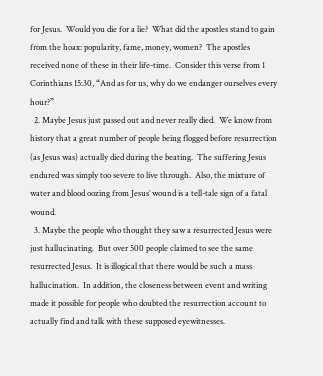for Jesus.  Would you die for a lie?  What did the apostles stand to gain from the hoax: popularity, fame, money, women?  The apostles received none of these in their life-time.  Consider this verse from 1 Corinthians 15:30, “And as for us, why do we endanger ourselves every hour?”
  2. Maybe Jesus just passed out and never really died.  We know from history that a great number of people being flogged before resurrection (as Jesus was) actually died during the beating.  The suffering Jesus endured was simply too severe to live through.  Also, the mixture of water and blood oozing from Jesus’ wound is a tell-tale sign of a fatal wound.
  3. Maybe the people who thought they saw a resurrected Jesus were just hallucinating.  But over 500 people claimed to see the same resurrected Jesus.  It is illogical that there would be such a mass hallucination.  In addition, the closeness between event and writing made it possible for people who doubted the resurrection account to actually find and talk with these supposed eyewitnesses.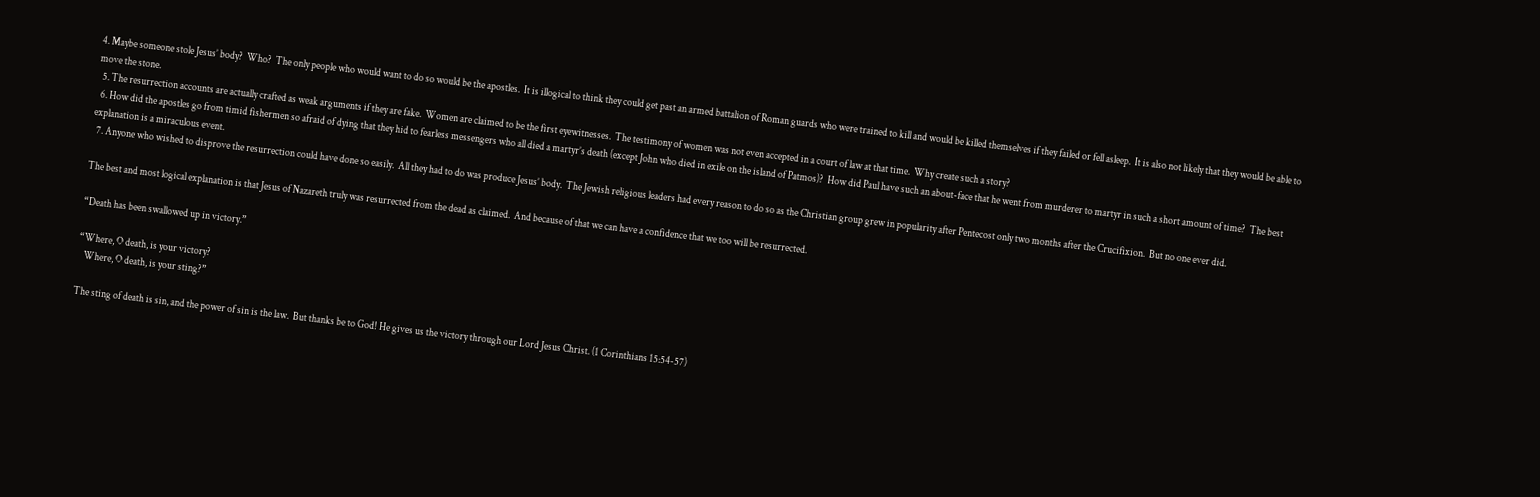4. Maybe someone stole Jesus’ body?  Who?  The only people who would want to do so would be the apostles.  It is illogical to think they could get past an armed battalion of Roman guards who were trained to kill and would be killed themselves if they failed or fell asleep.  It is also not likely that they would be able to move the stone.
  5. The resurrection accounts are actually crafted as weak arguments if they are fake.  Women are claimed to be the first eyewitnesses.  The testimony of women was not even accepted in a court of law at that time.  Why create such a story?
  6. How did the apostles go from timid fishermen so afraid of dying that they hid to fearless messengers who all died a martyr’s death (except John who died in exile on the island of Patmos)?  How did Paul have such an about-face that he went from murderer to martyr in such a short amount of time?  The best explanation is a miraculous event.
  7. Anyone who wished to disprove the resurrection could have done so easily.  All they had to do was produce Jesus’ body.  The Jewish religious leaders had every reason to do so as the Christian group grew in popularity after Pentecost only two months after the Crucifixion.  But no one ever did.

The best and most logical explanation is that Jesus of Nazareth truly was resurrected from the dead as claimed.  And because of that we can have a confidence that we too will be resurrected.

“Death has been swallowed up in victory.”

“Where, O death, is your victory?
   Where, O death, is your sting?”

The sting of death is sin, and the power of sin is the law.  But thanks be to God! He gives us the victory through our Lord Jesus Christ. (1 Corinthians 15:54-57)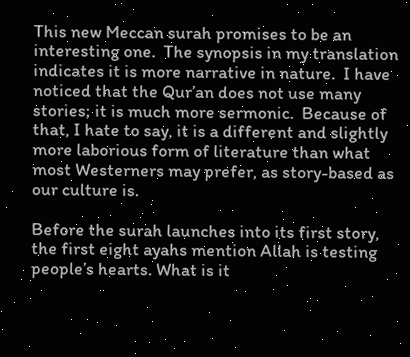This new Meccan surah promises to be an interesting one.  The synopsis in my translation indicates it is more narrative in nature.  I have noticed that the Qur’an does not use many stories; it is much more sermonic.  Because of that, I hate to say, it is a different and slightly more laborious form of literature than what most Westerners may prefer, as story-based as our culture is.

Before the surah launches into its first story, the first eight ayahs mention Allah is testing people’s hearts. What is it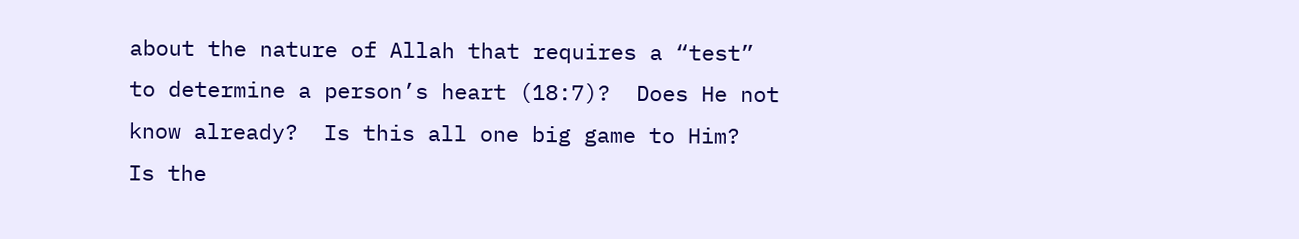about the nature of Allah that requires a “test” to determine a person’s heart (18:7)?  Does He not know already?  Is this all one big game to Him?  Is the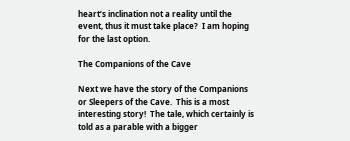heart’s inclination not a reality until the event, thus it must take place?  I am hoping for the last option.

The Companions of the Cave

Next we have the story of the Companions or Sleepers of the Cave.  This is a most interesting story!  The tale, which certainly is told as a parable with a bigger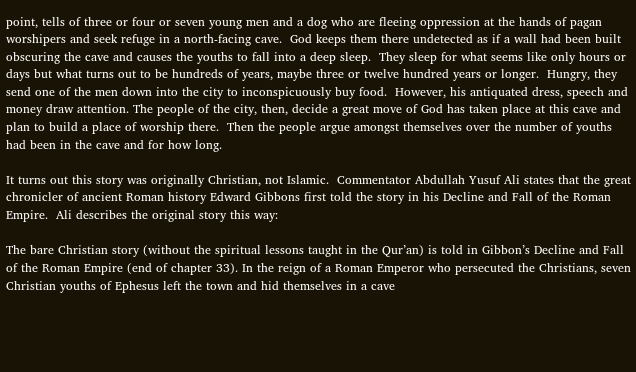point, tells of three or four or seven young men and a dog who are fleeing oppression at the hands of pagan worshipers and seek refuge in a north-facing cave.  God keeps them there undetected as if a wall had been built obscuring the cave and causes the youths to fall into a deep sleep.  They sleep for what seems like only hours or days but what turns out to be hundreds of years, maybe three or twelve hundred years or longer.  Hungry, they send one of the men down into the city to inconspicuously buy food.  However, his antiquated dress, speech and money draw attention. The people of the city, then, decide a great move of God has taken place at this cave and plan to build a place of worship there.  Then the people argue amongst themselves over the number of youths had been in the cave and for how long.

It turns out this story was originally Christian, not Islamic.  Commentator Abdullah Yusuf Ali states that the great chronicler of ancient Roman history Edward Gibbons first told the story in his Decline and Fall of the Roman Empire.  Ali describes the original story this way:

The bare Christian story (without the spiritual lessons taught in the Qur’an) is told in Gibbon’s Decline and Fall of the Roman Empire (end of chapter 33). In the reign of a Roman Emperor who persecuted the Christians, seven Christian youths of Ephesus left the town and hid themselves in a cave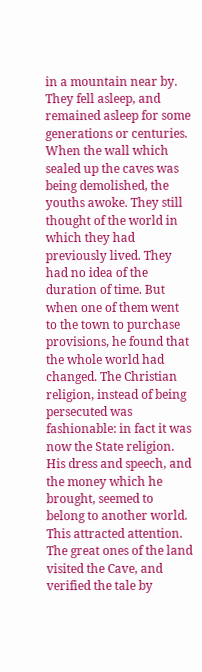in a mountain near by. They fell asleep, and remained asleep for some generations or centuries. When the wall which sealed up the caves was being demolished, the youths awoke. They still thought of the world in which they had previously lived. They had no idea of the duration of time. But when one of them went to the town to purchase provisions, he found that the whole world had changed. The Christian religion, instead of being persecuted was fashionable: in fact it was now the State religion. His dress and speech, and the money which he brought, seemed to belong to another world. This attracted attention. The great ones of the land visited the Cave, and verified the tale by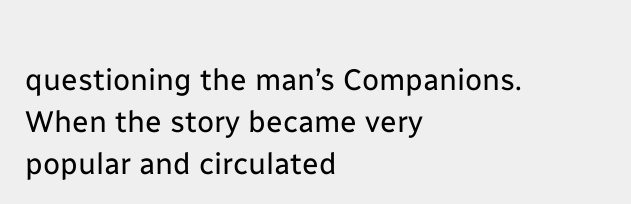questioning the man’s Companions. When the story became very popular and circulated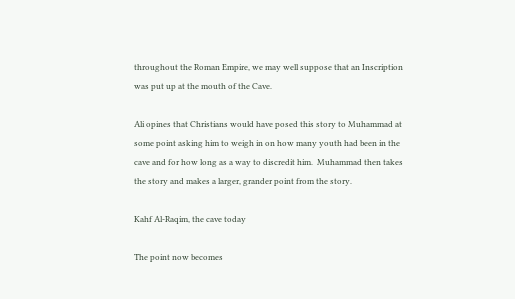throughout the Roman Empire, we may well suppose that an Inscription was put up at the mouth of the Cave.

Ali opines that Christians would have posed this story to Muhammad at some point asking him to weigh in on how many youth had been in the cave and for how long as a way to discredit him.  Muhammad then takes the story and makes a larger, grander point from the story.

Kahf Al-Raqim, the cave today

The point now becomes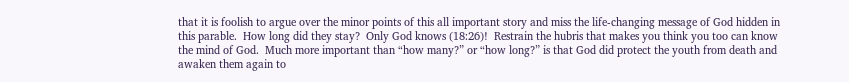that it is foolish to argue over the minor points of this all important story and miss the life-changing message of God hidden in this parable.  How long did they stay?  Only God knows (18:26)!  Restrain the hubris that makes you think you too can know the mind of God.  Much more important than “how many?” or “how long?” is that God did protect the youth from death and awaken them again to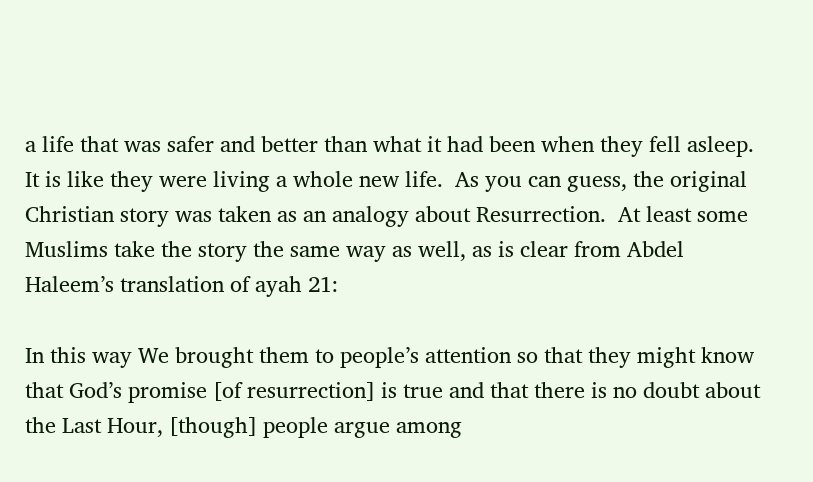a life that was safer and better than what it had been when they fell asleep.  It is like they were living a whole new life.  As you can guess, the original Christian story was taken as an analogy about Resurrection.  At least some Muslims take the story the same way as well, as is clear from Abdel Haleem’s translation of ayah 21:

In this way We brought them to people’s attention so that they might know that God’s promise [of resurrection] is true and that there is no doubt about the Last Hour, [though] people argue among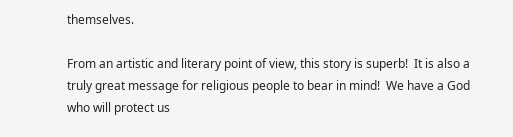themselves.

From an artistic and literary point of view, this story is superb!  It is also a truly great message for religious people to bear in mind!  We have a God who will protect us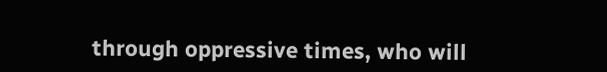through oppressive times, who will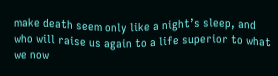make death seem only like a night’s sleep, and who will raise us again to a life superior to what we now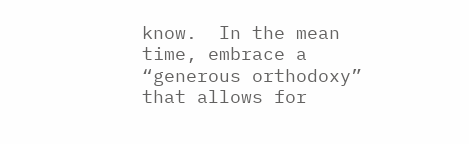know.  In the mean time, embrace a “generous orthodoxy” that allows for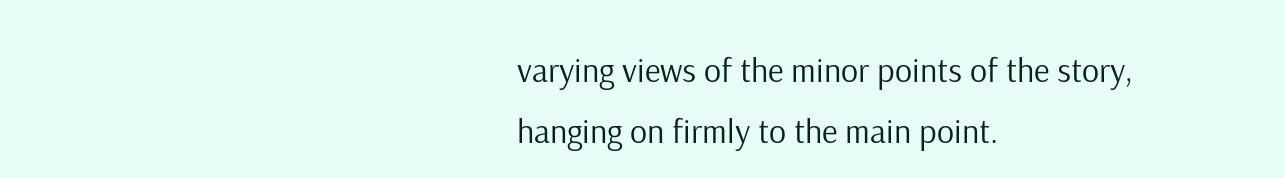varying views of the minor points of the story, hanging on firmly to the main point.